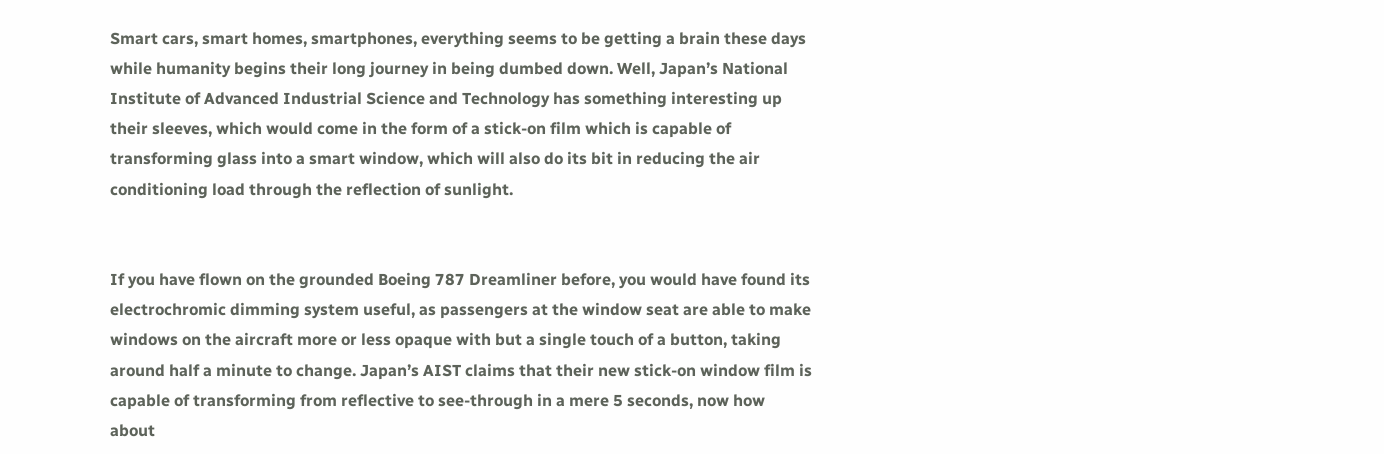Smart cars, smart homes, smartphones, everything seems to be getting a brain these days while humanity begins their long journey in being dumbed down. Well, Japan’s National Institute of Advanced Industrial Science and Technology has something interesting up their sleeves, which would come in the form of a stick-on film which is capable of transforming glass into a smart window, which will also do its bit in reducing the air conditioning load through the reflection of sunlight.


If you have flown on the grounded Boeing 787 Dreamliner before, you would have found its electrochromic dimming system useful, as passengers at the window seat are able to make windows on the aircraft more or less opaque with but a single touch of a button, taking around half a minute to change. Japan’s AIST claims that their new stick-on window film is capable of transforming from reflective to see-through in a mere 5 seconds, now how about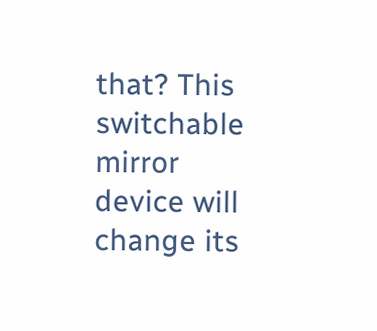that? This switchable mirror device will change its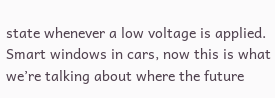state whenever a low voltage is applied. Smart windows in cars, now this is what we’re talking about where the future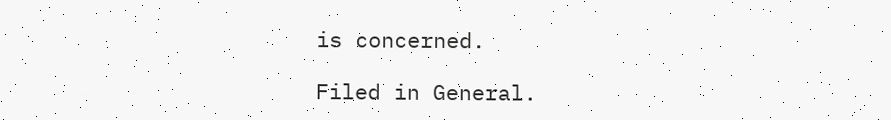is concerned.

Filed in General.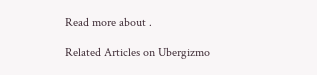Read more about .

Related Articles on Ubergizmo